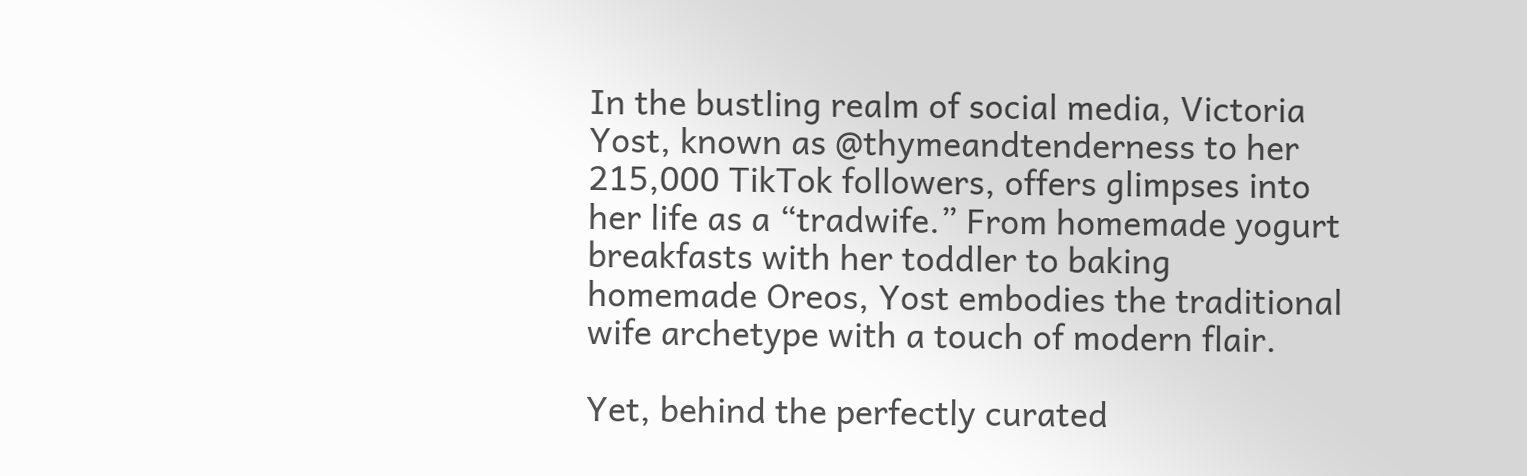In the bustling realm of social media, Victoria Yost, known as @thymeandtenderness to her 215,000 TikTok followers, offers glimpses into her life as a “tradwife.” From homemade yogurt breakfasts with her toddler to baking homemade Oreos, Yost embodies the traditional wife archetype with a touch of modern flair.

Yet, behind the perfectly curated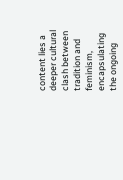content lies a deeper cultural clash between tradition and feminism, encapsulating the ongoing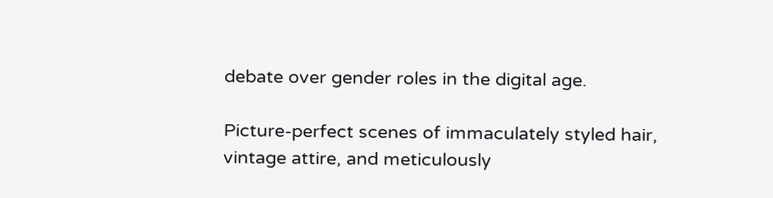debate over gender roles in the digital age.

Picture-perfect scenes of immaculately styled hair, vintage attire, and meticulously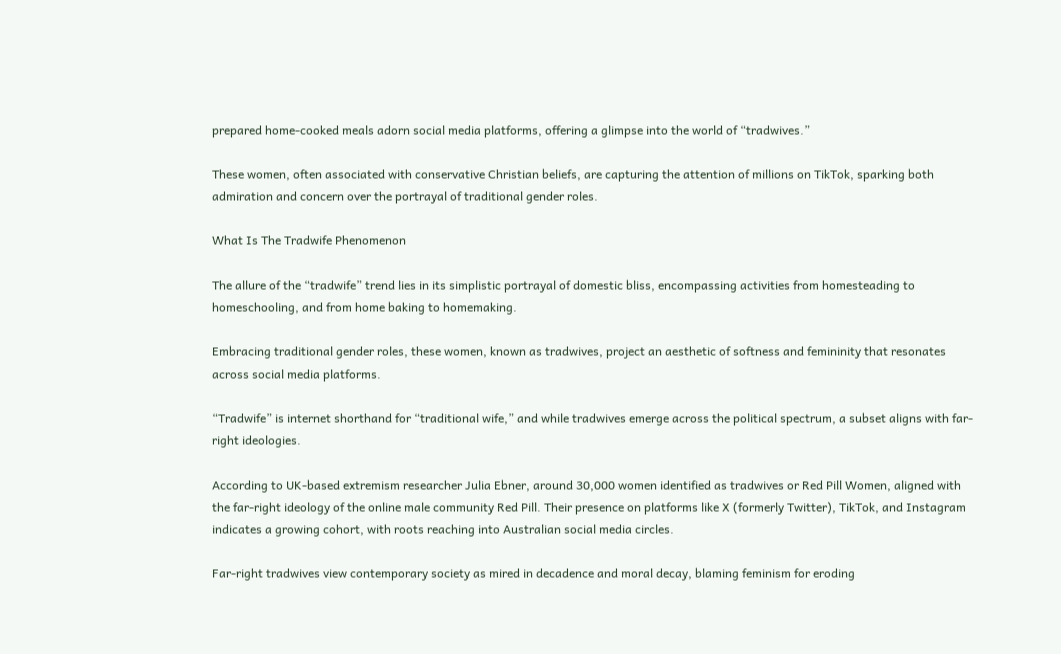prepared home-cooked meals adorn social media platforms, offering a glimpse into the world of “tradwives.”

These women, often associated with conservative Christian beliefs, are capturing the attention of millions on TikTok, sparking both admiration and concern over the portrayal of traditional gender roles.

What Is The Tradwife Phenomenon

The allure of the “tradwife” trend lies in its simplistic portrayal of domestic bliss, encompassing activities from homesteading to homeschooling, and from home baking to homemaking.

Embracing traditional gender roles, these women, known as tradwives, project an aesthetic of softness and femininity that resonates across social media platforms.

“Tradwife” is internet shorthand for “traditional wife,” and while tradwives emerge across the political spectrum, a subset aligns with far-right ideologies.

According to UK-based extremism researcher Julia Ebner, around 30,000 women identified as tradwives or Red Pill Women, aligned with the far-right ideology of the online male community Red Pill. Their presence on platforms like X (formerly Twitter), TikTok, and Instagram indicates a growing cohort, with roots reaching into Australian social media circles.

Far-right tradwives view contemporary society as mired in decadence and moral decay, blaming feminism for eroding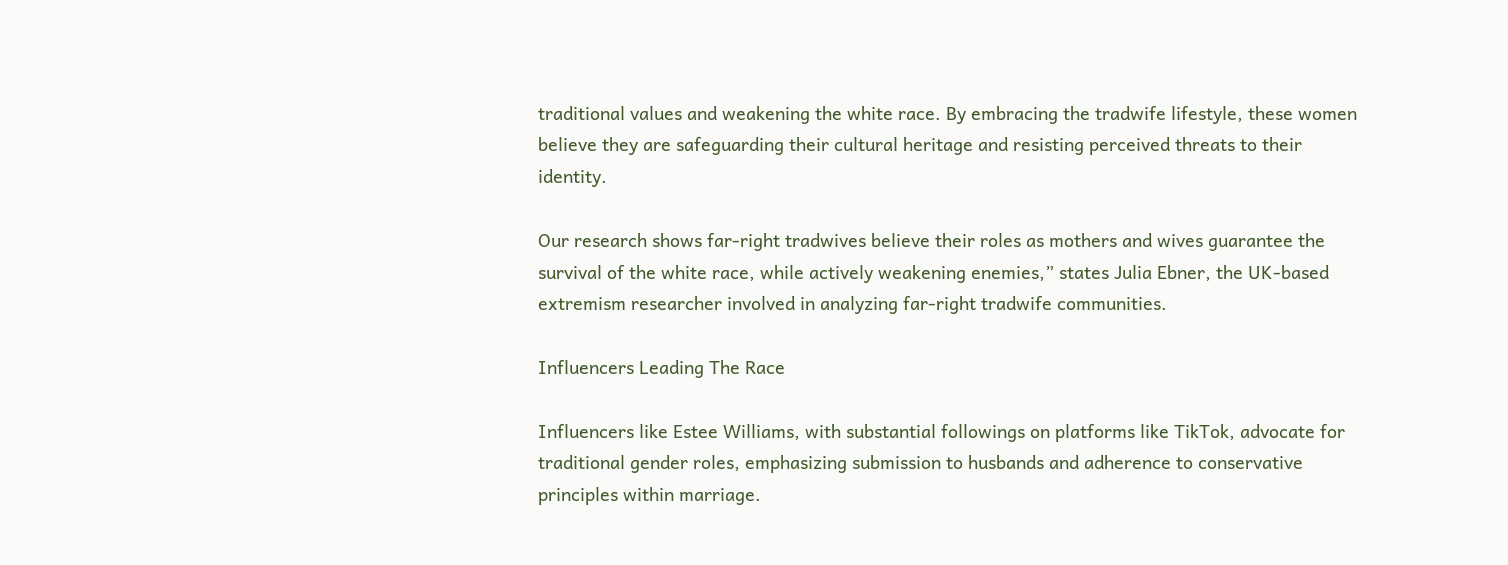traditional values and weakening the white race. By embracing the tradwife lifestyle, these women believe they are safeguarding their cultural heritage and resisting perceived threats to their identity.

Our research shows far-right tradwives believe their roles as mothers and wives guarantee the survival of the white race, while actively weakening enemies,” states Julia Ebner, the UK-based extremism researcher involved in analyzing far-right tradwife communities.

Influencers Leading The Race

Influencers like Estee Williams, with substantial followings on platforms like TikTok, advocate for traditional gender roles, emphasizing submission to husbands and adherence to conservative principles within marriage.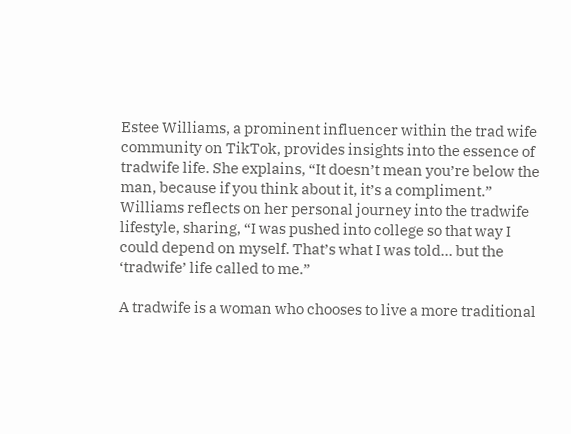Estee Williams, a prominent influencer within the trad wife community on TikTok, provides insights into the essence of tradwife life. She explains, “It doesn’t mean you’re below the man, because if you think about it, it’s a compliment.” Williams reflects on her personal journey into the tradwife lifestyle, sharing, “I was pushed into college so that way I could depend on myself. That’s what I was told… but the ‘tradwife’ life called to me.”

A tradwife is a woman who chooses to live a more traditional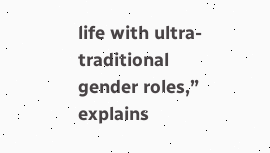life with ultra-traditional gender roles,” explains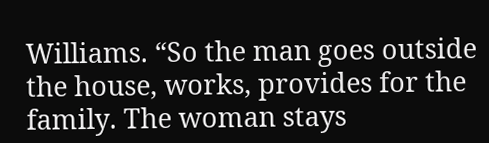Williams. “So the man goes outside the house, works, provides for the family. The woman stays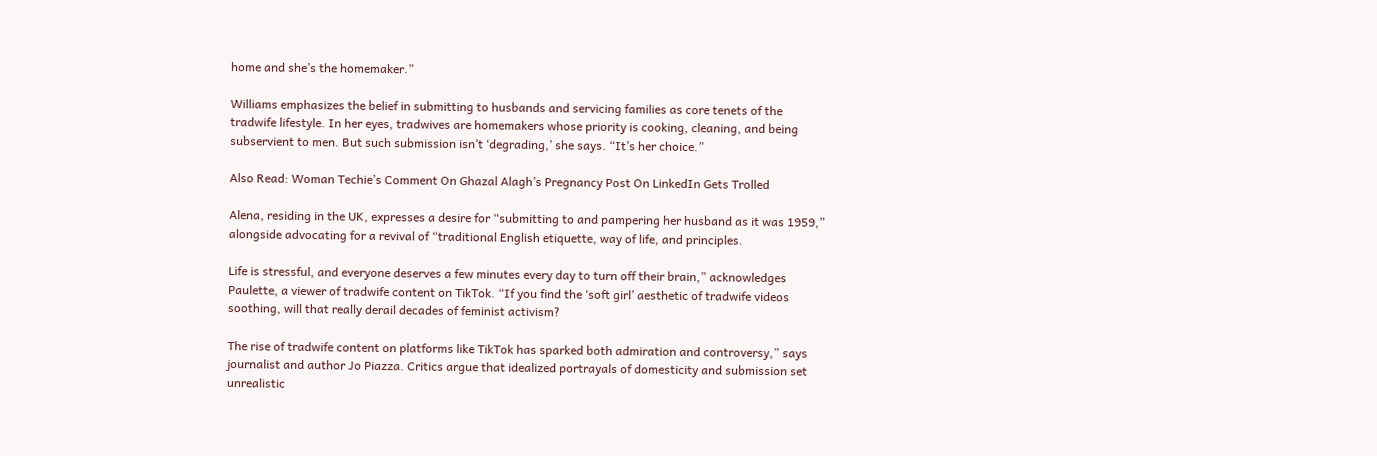home and she’s the homemaker.”

Williams emphasizes the belief in submitting to husbands and servicing families as core tenets of the tradwife lifestyle. In her eyes, tradwives are homemakers whose priority is cooking, cleaning, and being subservient to men. But such submission isn’t ‘degrading,’ she says. “It’s her choice.”

Also Read: Woman Techie’s Comment On Ghazal Alagh’s Pregnancy Post On LinkedIn Gets Trolled

Alena, residing in the UK, expresses a desire for “submitting to and pampering her husband as it was 1959,” alongside advocating for a revival of “traditional English etiquette, way of life, and principles.

Life is stressful, and everyone deserves a few minutes every day to turn off their brain,” acknowledges Paulette, a viewer of tradwife content on TikTok. “If you find the ‘soft girl’ aesthetic of tradwife videos soothing, will that really derail decades of feminist activism?

The rise of tradwife content on platforms like TikTok has sparked both admiration and controversy,” says journalist and author Jo Piazza. Critics argue that idealized portrayals of domesticity and submission set unrealistic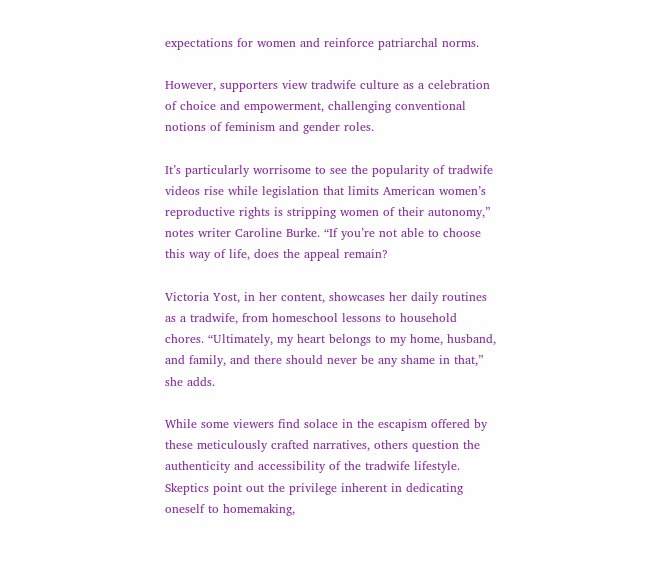expectations for women and reinforce patriarchal norms.

However, supporters view tradwife culture as a celebration of choice and empowerment, challenging conventional notions of feminism and gender roles.

It’s particularly worrisome to see the popularity of tradwife videos rise while legislation that limits American women’s reproductive rights is stripping women of their autonomy,” notes writer Caroline Burke. “If you’re not able to choose this way of life, does the appeal remain?

Victoria Yost, in her content, showcases her daily routines as a tradwife, from homeschool lessons to household chores. “Ultimately, my heart belongs to my home, husband, and family, and there should never be any shame in that,” she adds.

While some viewers find solace in the escapism offered by these meticulously crafted narratives, others question the authenticity and accessibility of the tradwife lifestyle. Skeptics point out the privilege inherent in dedicating oneself to homemaking,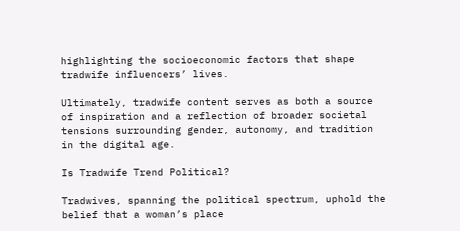highlighting the socioeconomic factors that shape tradwife influencers’ lives.

Ultimately, tradwife content serves as both a source of inspiration and a reflection of broader societal tensions surrounding gender, autonomy, and tradition in the digital age.

Is Tradwife Trend Political?

Tradwives, spanning the political spectrum, uphold the belief that a woman’s place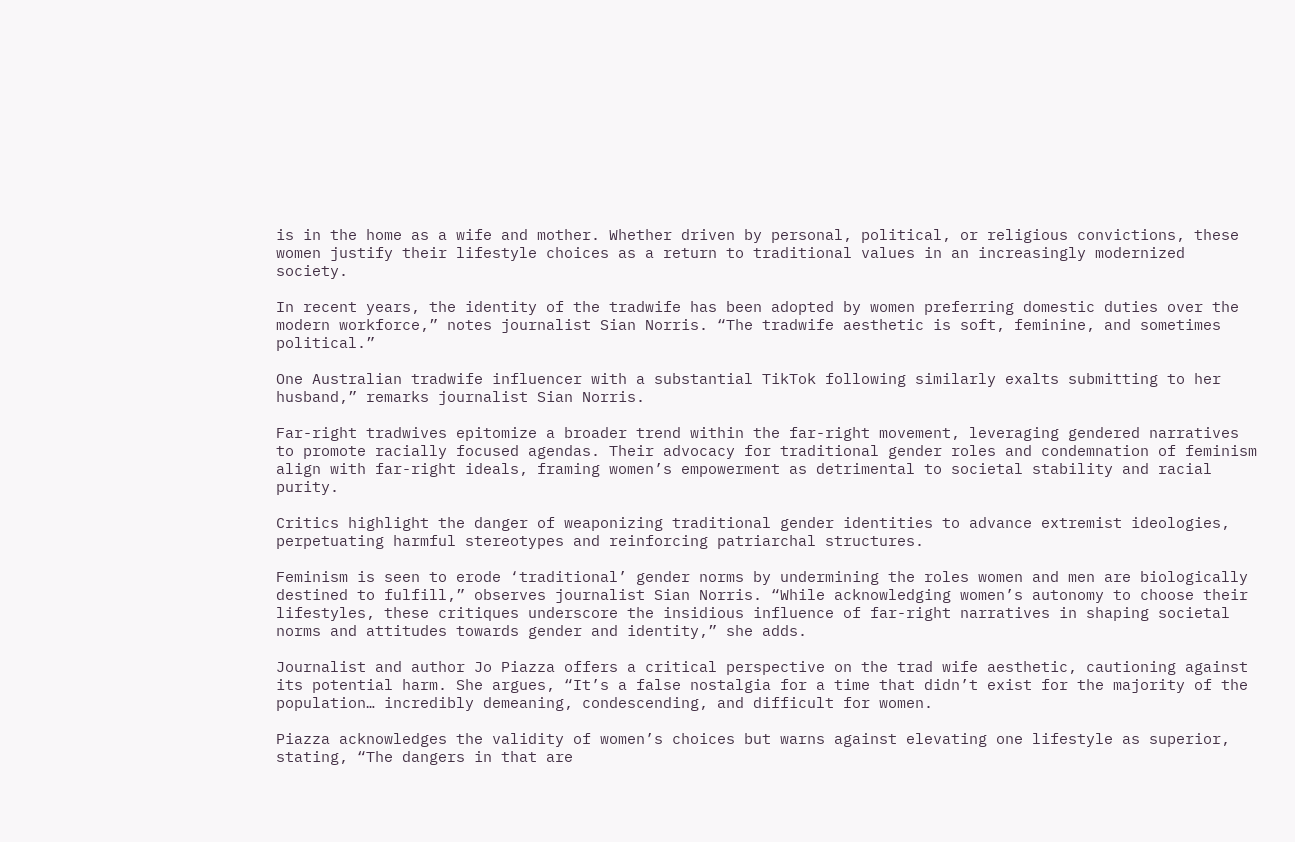is in the home as a wife and mother. Whether driven by personal, political, or religious convictions, these women justify their lifestyle choices as a return to traditional values in an increasingly modernized society.

In recent years, the identity of the tradwife has been adopted by women preferring domestic duties over the modern workforce,” notes journalist Sian Norris. “The tradwife aesthetic is soft, feminine, and sometimes political.”

One Australian tradwife influencer with a substantial TikTok following similarly exalts submitting to her husband,” remarks journalist Sian Norris.

Far-right tradwives epitomize a broader trend within the far-right movement, leveraging gendered narratives to promote racially focused agendas. Their advocacy for traditional gender roles and condemnation of feminism align with far-right ideals, framing women’s empowerment as detrimental to societal stability and racial purity.

Critics highlight the danger of weaponizing traditional gender identities to advance extremist ideologies, perpetuating harmful stereotypes and reinforcing patriarchal structures.

Feminism is seen to erode ‘traditional’ gender norms by undermining the roles women and men are biologically destined to fulfill,” observes journalist Sian Norris. “While acknowledging women’s autonomy to choose their lifestyles, these critiques underscore the insidious influence of far-right narratives in shaping societal norms and attitudes towards gender and identity,” she adds.

Journalist and author Jo Piazza offers a critical perspective on the trad wife aesthetic, cautioning against its potential harm. She argues, “It’s a false nostalgia for a time that didn’t exist for the majority of the population… incredibly demeaning, condescending, and difficult for women.

Piazza acknowledges the validity of women’s choices but warns against elevating one lifestyle as superior, stating, “The dangers in that are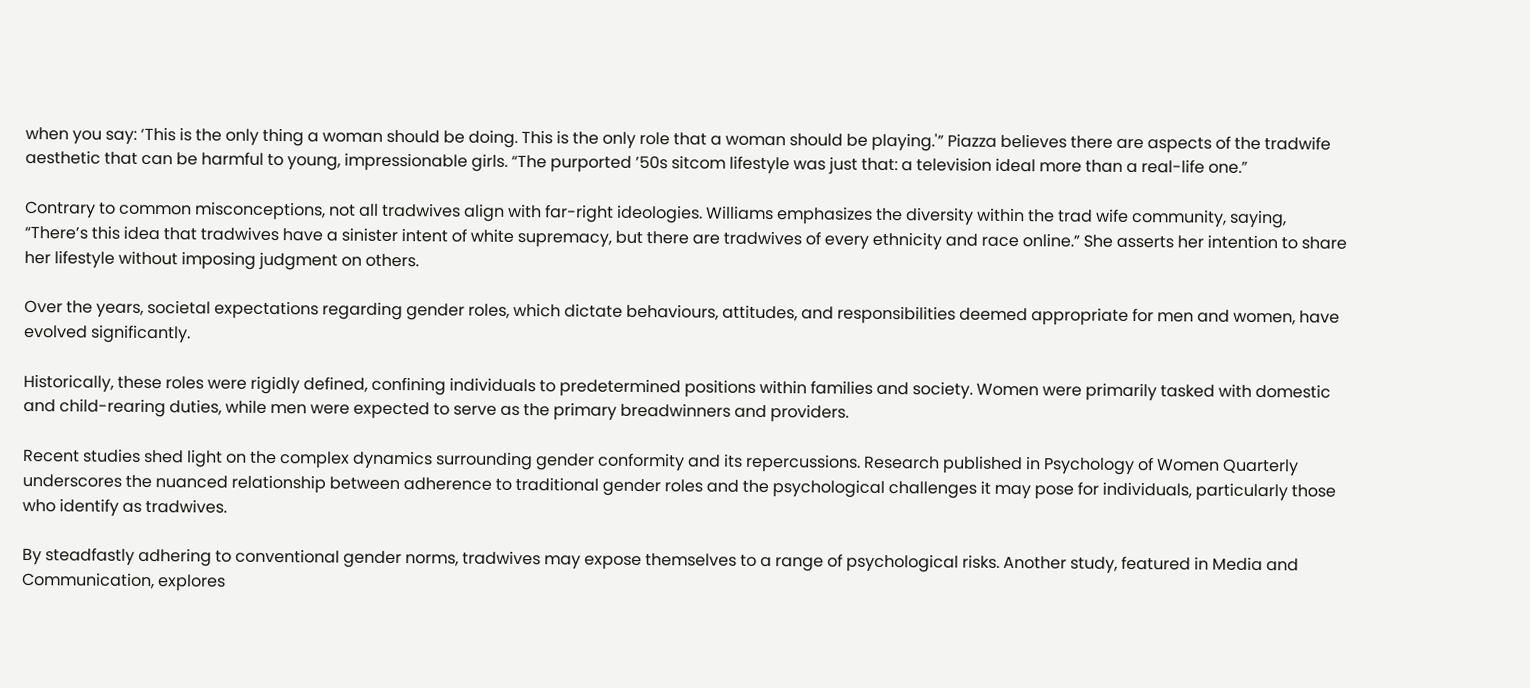when you say: ‘This is the only thing a woman should be doing. This is the only role that a woman should be playing.'” Piazza believes there are aspects of the tradwife aesthetic that can be harmful to young, impressionable girls. “The purported ’50s sitcom lifestyle was just that: a television ideal more than a real-life one.”

Contrary to common misconceptions, not all tradwives align with far-right ideologies. Williams emphasizes the diversity within the trad wife community, saying, “There’s this idea that tradwives have a sinister intent of white supremacy, but there are tradwives of every ethnicity and race online.” She asserts her intention to share her lifestyle without imposing judgment on others.

Over the years, societal expectations regarding gender roles, which dictate behaviours, attitudes, and responsibilities deemed appropriate for men and women, have evolved significantly.

Historically, these roles were rigidly defined, confining individuals to predetermined positions within families and society. Women were primarily tasked with domestic and child-rearing duties, while men were expected to serve as the primary breadwinners and providers.

Recent studies shed light on the complex dynamics surrounding gender conformity and its repercussions. Research published in Psychology of Women Quarterly underscores the nuanced relationship between adherence to traditional gender roles and the psychological challenges it may pose for individuals, particularly those who identify as tradwives.

By steadfastly adhering to conventional gender norms, tradwives may expose themselves to a range of psychological risks. Another study, featured in Media and Communication, explores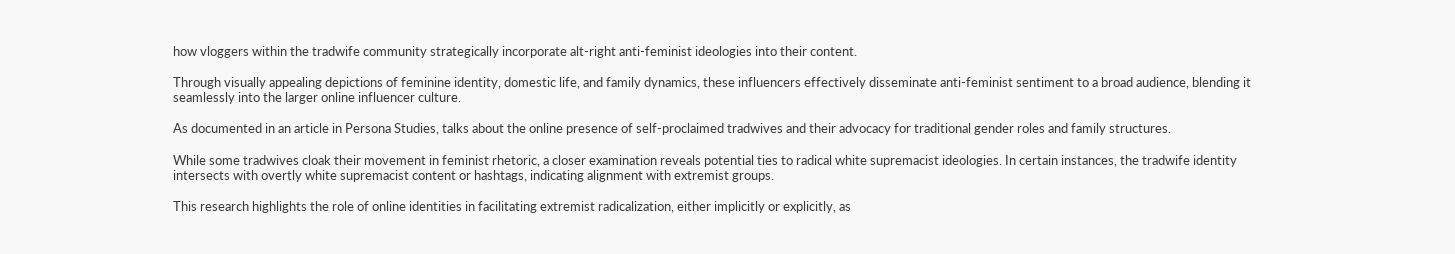how vloggers within the tradwife community strategically incorporate alt-right anti-feminist ideologies into their content.

Through visually appealing depictions of feminine identity, domestic life, and family dynamics, these influencers effectively disseminate anti-feminist sentiment to a broad audience, blending it seamlessly into the larger online influencer culture.

As documented in an article in Persona Studies, talks about the online presence of self-proclaimed tradwives and their advocacy for traditional gender roles and family structures.

While some tradwives cloak their movement in feminist rhetoric, a closer examination reveals potential ties to radical white supremacist ideologies. In certain instances, the tradwife identity intersects with overtly white supremacist content or hashtags, indicating alignment with extremist groups.

This research highlights the role of online identities in facilitating extremist radicalization, either implicitly or explicitly, as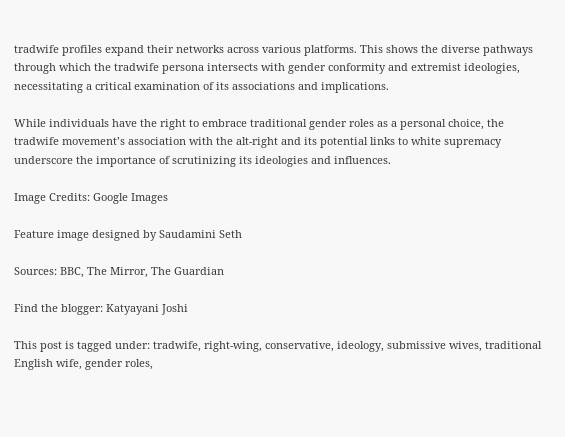tradwife profiles expand their networks across various platforms. This shows the diverse pathways through which the tradwife persona intersects with gender conformity and extremist ideologies, necessitating a critical examination of its associations and implications.

While individuals have the right to embrace traditional gender roles as a personal choice, the tradwife movement’s association with the alt-right and its potential links to white supremacy underscore the importance of scrutinizing its ideologies and influences.

Image Credits: Google Images

Feature image designed by Saudamini Seth

Sources: BBC, The Mirror, The Guardian

Find the blogger: Katyayani Joshi

This post is tagged under: tradwife, right-wing, conservative, ideology, submissive wives, traditional English wife, gender roles,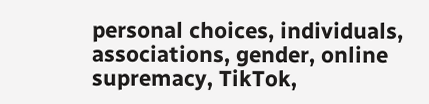personal choices, individuals, associations, gender, online supremacy, TikTok,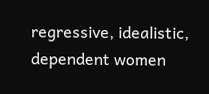regressive, idealistic, dependent women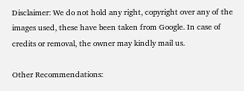Disclaimer: We do not hold any right, copyright over any of the images used, these have been taken from Google. In case of credits or removal, the owner may kindly mail us.

Other Recommendations: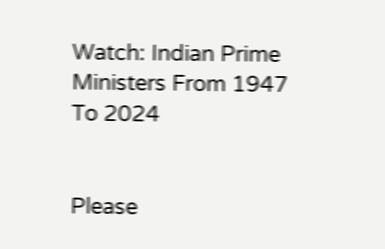Watch: Indian Prime Ministers From 1947 To 2024


Please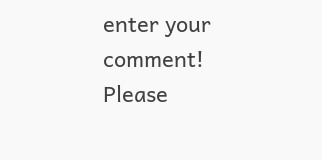enter your comment!
Please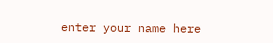enter your name here